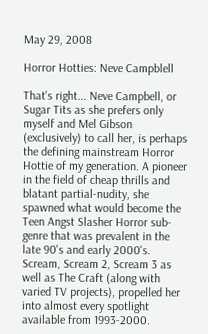May 29, 2008

Horror Hotties: Neve Campblell

That's right... Neve Campbell, or Sugar Tits as she prefers only myself and Mel Gibson (exclusively) to call her, is perhaps the defining mainstream Horror Hottie of my generation. A pioneer in the field of cheap thrills and blatant partial-nudity, she spawned what would become the Teen Angst Slasher Horror sub-genre that was prevalent in the late 90's and early 2000's. Scream, Scream 2, Scream 3 as well as The Craft (along with varied TV projects), propelled her into almost every spotlight available from 1993-2000.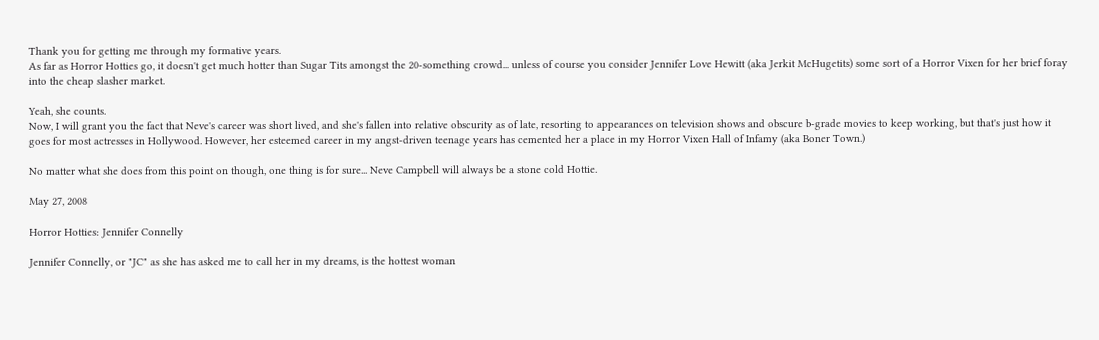Thank you for getting me through my formative years.
As far as Horror Hotties go, it doesn't get much hotter than Sugar Tits amongst the 20-something crowd... unless of course you consider Jennifer Love Hewitt (aka Jerkit McHugetits) some sort of a Horror Vixen for her brief foray into the cheap slasher market.

Yeah, she counts.
Now, I will grant you the fact that Neve's career was short lived, and she's fallen into relative obscurity as of late, resorting to appearances on television shows and obscure b-grade movies to keep working, but that's just how it goes for most actresses in Hollywood. However, her esteemed career in my angst-driven teenage years has cemented her a place in my Horror Vixen Hall of Infamy (aka Boner Town.)

No matter what she does from this point on though, one thing is for sure... Neve Campbell will always be a stone cold Hottie.

May 27, 2008

Horror Hotties: Jennifer Connelly

Jennifer Connelly, or "JC" as she has asked me to call her in my dreams, is the hottest woman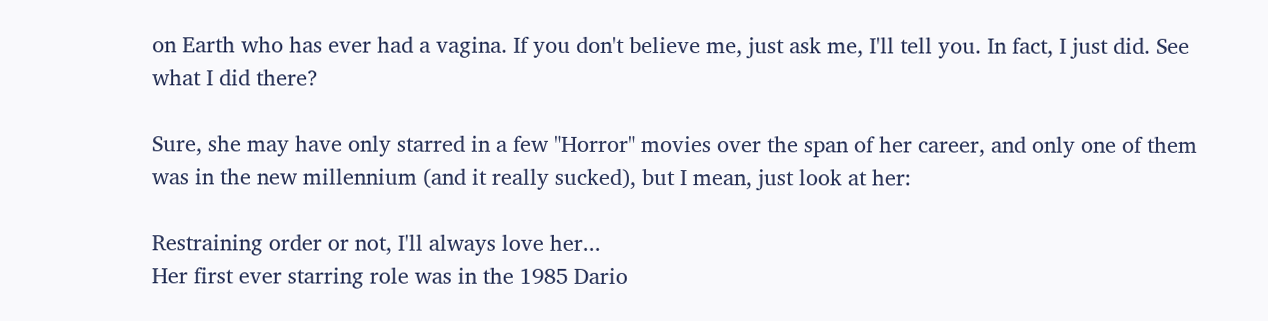on Earth who has ever had a vagina. If you don't believe me, just ask me, I'll tell you. In fact, I just did. See what I did there?

Sure, she may have only starred in a few "Horror" movies over the span of her career, and only one of them was in the new millennium (and it really sucked), but I mean, just look at her:

Restraining order or not, I'll always love her...
Her first ever starring role was in the 1985 Dario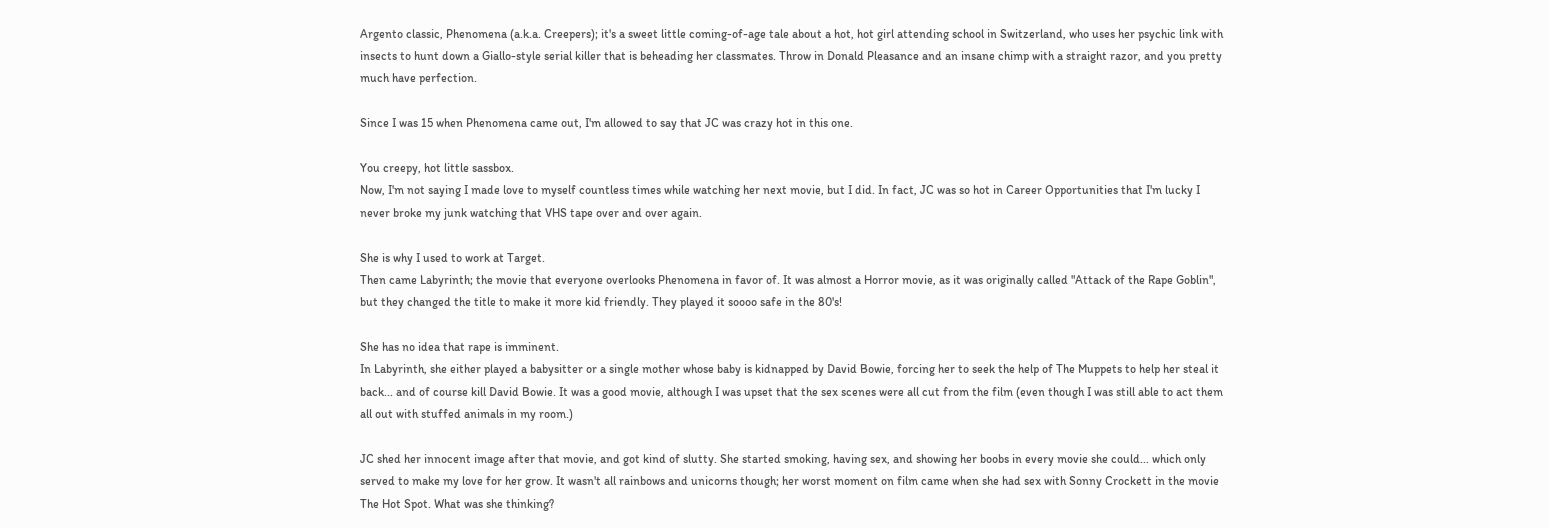Argento classic, Phenomena (a.k.a. Creepers); it's a sweet little coming-of-age tale about a hot, hot girl attending school in Switzerland, who uses her psychic link with insects to hunt down a Giallo-style serial killer that is beheading her classmates. Throw in Donald Pleasance and an insane chimp with a straight razor, and you pretty much have perfection.

Since I was 15 when Phenomena came out, I'm allowed to say that JC was crazy hot in this one.

You creepy, hot little sassbox.
Now, I'm not saying I made love to myself countless times while watching her next movie, but I did. In fact, JC was so hot in Career Opportunities that I'm lucky I never broke my junk watching that VHS tape over and over again.

She is why I used to work at Target.
Then came Labyrinth; the movie that everyone overlooks Phenomena in favor of. It was almost a Horror movie, as it was originally called "Attack of the Rape Goblin", but they changed the title to make it more kid friendly. They played it soooo safe in the 80's!

She has no idea that rape is imminent.
In Labyrinth, she either played a babysitter or a single mother whose baby is kidnapped by David Bowie, forcing her to seek the help of The Muppets to help her steal it back... and of course kill David Bowie. It was a good movie, although I was upset that the sex scenes were all cut from the film (even though I was still able to act them all out with stuffed animals in my room.)

JC shed her innocent image after that movie, and got kind of slutty. She started smoking, having sex, and showing her boobs in every movie she could... which only served to make my love for her grow. It wasn't all rainbows and unicorns though; her worst moment on film came when she had sex with Sonny Crockett in the movie The Hot Spot. What was she thinking?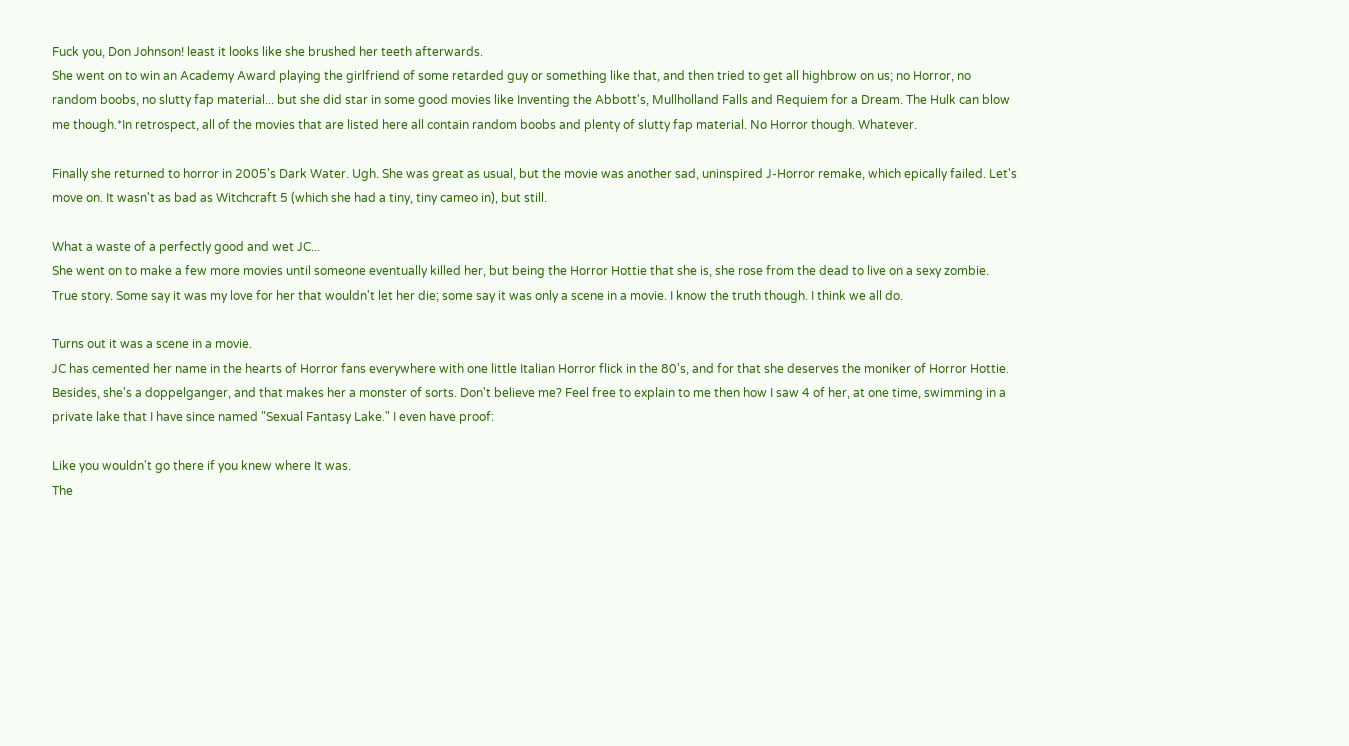Fuck you, Don Johnson! least it looks like she brushed her teeth afterwards.
She went on to win an Academy Award playing the girlfriend of some retarded guy or something like that, and then tried to get all highbrow on us; no Horror, no random boobs, no slutty fap material... but she did star in some good movies like Inventing the Abbott's, Mullholland Falls and Requiem for a Dream. The Hulk can blow me though.*In retrospect, all of the movies that are listed here all contain random boobs and plenty of slutty fap material. No Horror though. Whatever.

Finally she returned to horror in 2005's Dark Water. Ugh. She was great as usual, but the movie was another sad, uninspired J-Horror remake, which epically failed. Let's move on. It wasn't as bad as Witchcraft 5 (which she had a tiny, tiny cameo in), but still.

What a waste of a perfectly good and wet JC...
She went on to make a few more movies until someone eventually killed her, but being the Horror Hottie that she is, she rose from the dead to live on a sexy zombie. True story. Some say it was my love for her that wouldn't let her die; some say it was only a scene in a movie. I know the truth though. I think we all do.

Turns out it was a scene in a movie.
JC has cemented her name in the hearts of Horror fans everywhere with one little Italian Horror flick in the 80's, and for that she deserves the moniker of Horror Hottie. Besides, she's a doppelganger, and that makes her a monster of sorts. Don't believe me? Feel free to explain to me then how I saw 4 of her, at one time, swimming in a private lake that I have since named "Sexual Fantasy Lake." I even have proof:

Like you wouldn't go there if you knew where It was.
The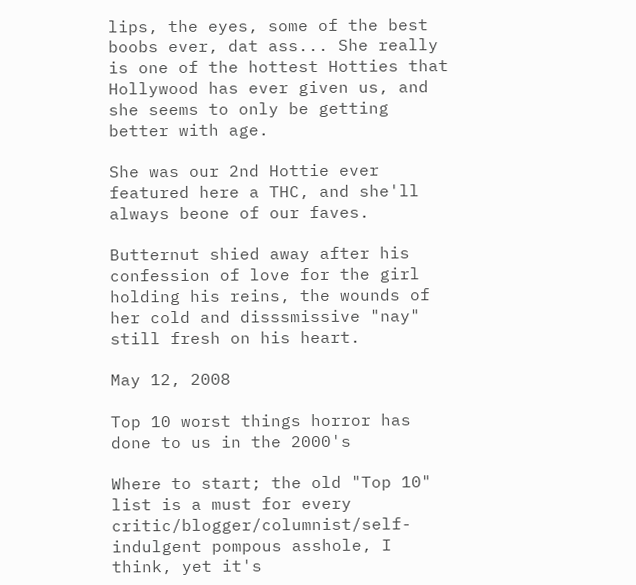lips, the eyes, some of the best boobs ever, dat ass... She really is one of the hottest Hotties that Hollywood has ever given us, and she seems to only be getting better with age.

She was our 2nd Hottie ever featured here a THC, and she'll always beone of our faves.

Butternut shied away after his confession of love for the girl holding his reins, the wounds of her cold and disssmissive "nay" still fresh on his heart.

May 12, 2008

Top 10 worst things horror has done to us in the 2000's

Where to start; the old "Top 10" list is a must for every critic/blogger/columnist/self-indulgent pompous asshole, I think, yet it's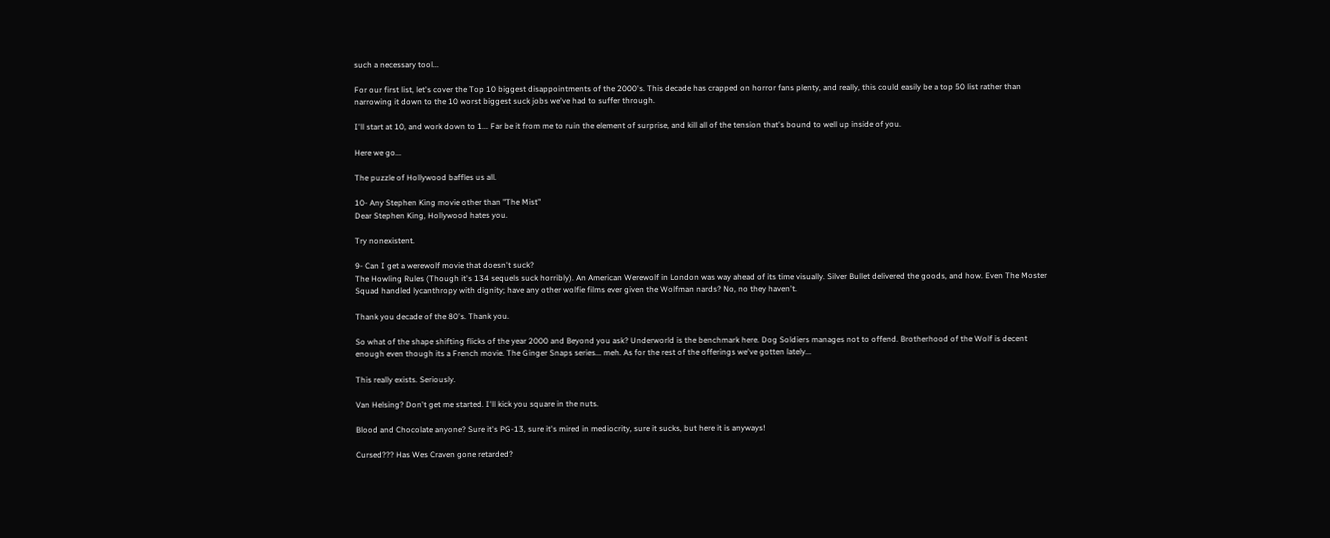such a necessary tool...

For our first list, let's cover the Top 10 biggest disappointments of the 2000's. This decade has crapped on horror fans plenty, and really, this could easily be a top 50 list rather than narrowing it down to the 10 worst biggest suck jobs we've had to suffer through.

I'll start at 10, and work down to 1... Far be it from me to ruin the element of surprise, and kill all of the tension that's bound to well up inside of you.

Here we go...

The puzzle of Hollywood baffles us all.

10- Any Stephen King movie other than "The Mist"
Dear Stephen King, Hollywood hates you.

Try nonexistent.

9- Can I get a werewolf movie that doesn't suck?
The Howling Rules (Though it's 134 sequels suck horribly). An American Werewolf in London was way ahead of its time visually. Silver Bullet delivered the goods, and how. Even The Moster Squad handled lycanthropy with dignity; have any other wolfie films ever given the Wolfman nards? No, no they haven't.

Thank you decade of the 80's. Thank you.

So what of the shape shifting flicks of the year 2000 and Beyond you ask? Underworld is the benchmark here. Dog Soldiers manages not to offend. Brotherhood of the Wolf is decent enough even though its a French movie. The Ginger Snaps series... meh. As for the rest of the offerings we've gotten lately...

This really exists. Seriously.

Van Helsing? Don't get me started. I'll kick you square in the nuts.

Blood and Chocolate anyone? Sure it's PG-13, sure it's mired in mediocrity, sure it sucks, but here it is anyways!

Cursed??? Has Wes Craven gone retarded?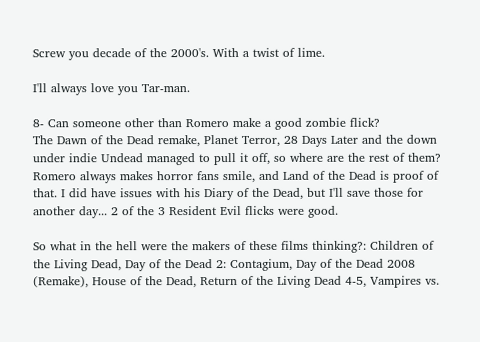Screw you decade of the 2000's. With a twist of lime.

I'll always love you Tar-man.

8- Can someone other than Romero make a good zombie flick?
The Dawn of the Dead remake, Planet Terror, 28 Days Later and the down under indie Undead managed to pull it off, so where are the rest of them? Romero always makes horror fans smile, and Land of the Dead is proof of that. I did have issues with his Diary of the Dead, but I'll save those for another day... 2 of the 3 Resident Evil flicks were good.

So what in the hell were the makers of these films thinking?: Children of the Living Dead, Day of the Dead 2: Contagium, Day of the Dead 2008 (Remake), House of the Dead, Return of the Living Dead 4-5, Vampires vs.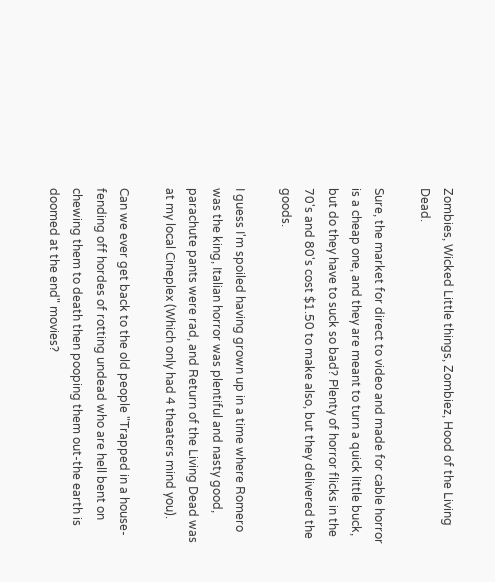Zombies, Wicked Little things, Zombiez, Hood of the Living Dead.

Sure, the market for direct to video and made for cable horror is a cheap one, and they are meant to turn a quick little buck, but do they have to suck so bad? Plenty of horror flicks in the 70's and 80's cost $1.50 to make also, but they delivered the goods.

I guess I'm spoiled having grown up in a time where Romero was the king, Italian horror was plentiful and nasty good, parachute pants were rad, and Return of the Living Dead was at my local Cineplex (Which only had 4 theaters mind you).

Can we ever get back to the old people "Trapped in a house-fending off hordes of rotting undead who are hell bent on chewing them to death then pooping them out-the earth is doomed at the end" movies?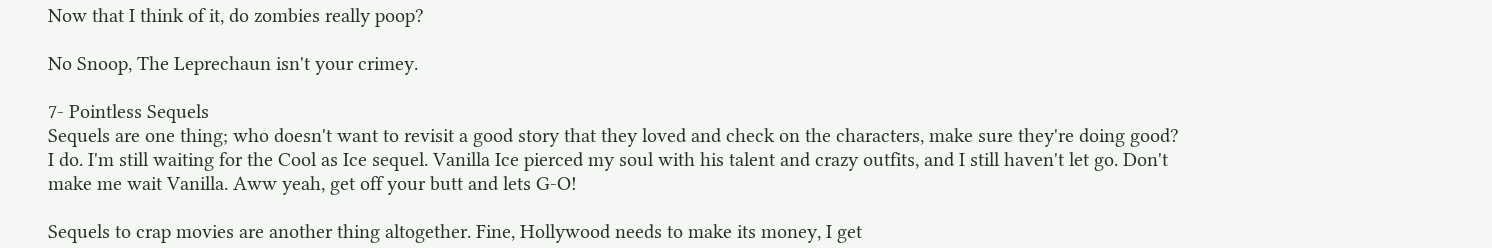Now that I think of it, do zombies really poop?

No Snoop, The Leprechaun isn't your crimey.

7- Pointless Sequels
Sequels are one thing; who doesn't want to revisit a good story that they loved and check on the characters, make sure they're doing good? I do. I'm still waiting for the Cool as Ice sequel. Vanilla Ice pierced my soul with his talent and crazy outfits, and I still haven't let go. Don't make me wait Vanilla. Aww yeah, get off your butt and lets G-O!

Sequels to crap movies are another thing altogether. Fine, Hollywood needs to make its money, I get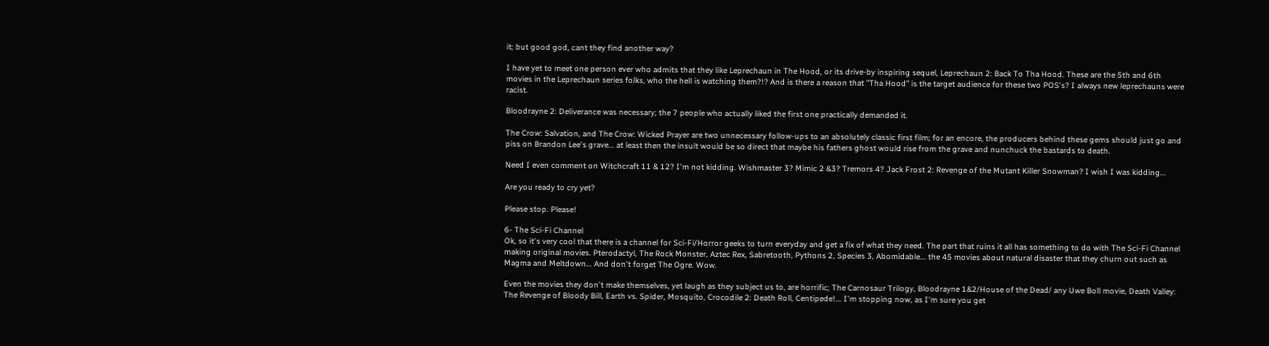it; but good god, cant they find another way?

I have yet to meet one person ever who admits that they like Leprechaun in The Hood, or its drive-by inspiring sequel, Leprechaun 2: Back To Tha Hood. These are the 5th and 6th movies in the Leprechaun series folks, who the hell is watching them?!? And is there a reason that "Tha Hood" is the target audience for these two POS's? I always new leprechauns were racist.

Bloodrayne 2: Deliverance was necessary; the 7 people who actually liked the first one practically demanded it.

The Crow: Salvation, and The Crow: Wicked Prayer are two unnecessary follow-ups to an absolutely classic first film; for an encore, the producers behind these gems should just go and piss on Brandon Lee's grave... at least then the insult would be so direct that maybe his fathers ghost would rise from the grave and nunchuck the bastards to death.

Need I even comment on Witchcraft 11 & 12? I'm not kidding. Wishmaster 3? Mimic 2 &3? Tremors 4? Jack Frost 2: Revenge of the Mutant Killer Snowman? I wish I was kidding...

Are you ready to cry yet?

Please stop. Please!

6- The Sci-Fi Channel
Ok, so it's very cool that there is a channel for Sci-Fi/Horror geeks to turn everyday and get a fix of what they need. The part that ruins it all has something to do with The Sci-Fi Channel making original movies. Pterodactyl, The Rock Monster, Aztec Rex, Sabretooth, Pythons 2, Species 3, Abomidable... the 45 movies about natural disaster that they churn out such as Magma and Meltdown... And don't forget The Ogre. Wow.

Even the movies they don't make themselves, yet laugh as they subject us to, are horrific; The Carnosaur Trilogy, Bloodrayne 1&2/House of the Dead/ any Uwe Boll movie, Death Valley: The Revenge of Bloody Bill, Earth vs. Spider, Mosquito, Crocodile 2: Death Roll, Centipede!... I'm stopping now, as I'm sure you get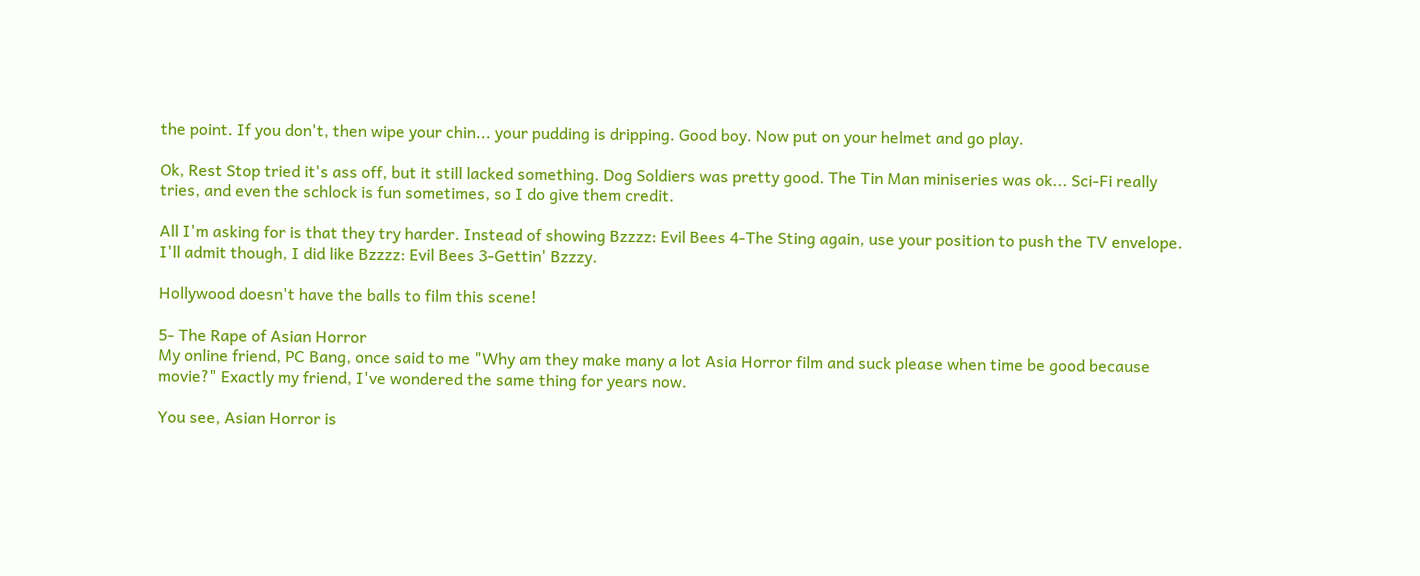the point. If you don't, then wipe your chin... your pudding is dripping. Good boy. Now put on your helmet and go play.

Ok, Rest Stop tried it's ass off, but it still lacked something. Dog Soldiers was pretty good. The Tin Man miniseries was ok... Sci-Fi really tries, and even the schlock is fun sometimes, so I do give them credit.

All I'm asking for is that they try harder. Instead of showing Bzzzz: Evil Bees 4-The Sting again, use your position to push the TV envelope. I'll admit though, I did like Bzzzz: Evil Bees 3-Gettin' Bzzzy.

Hollywood doesn't have the balls to film this scene!

5- The Rape of Asian Horror
My online friend, PC Bang, once said to me "Why am they make many a lot Asia Horror film and suck please when time be good because movie?" Exactly my friend, I've wondered the same thing for years now.

You see, Asian Horror is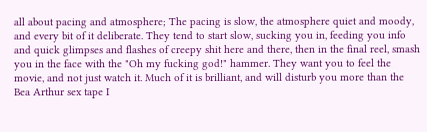all about pacing and atmosphere; The pacing is slow, the atmosphere quiet and moody, and every bit of it deliberate. They tend to start slow, sucking you in, feeding you info and quick glimpses and flashes of creepy shit here and there, then in the final reel, smash you in the face with the "Oh my fucking god!" hammer. They want you to feel the movie, and not just watch it. Much of it is brilliant, and will disturb you more than the Bea Arthur sex tape I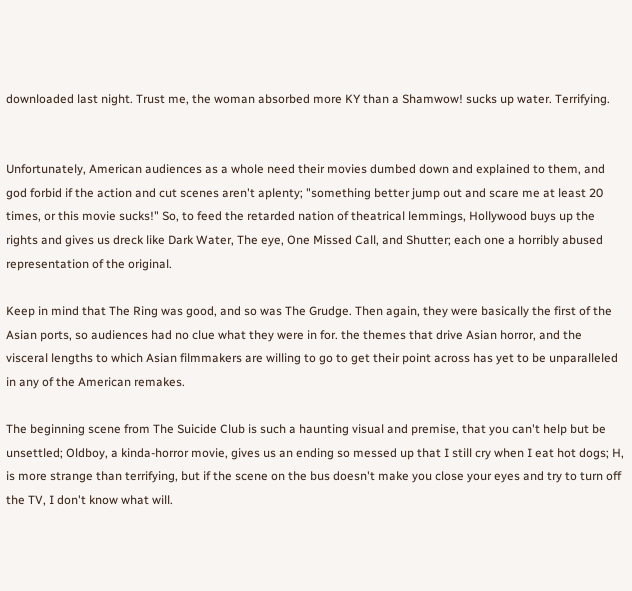downloaded last night. Trust me, the woman absorbed more KY than a Shamwow! sucks up water. Terrifying.


Unfortunately, American audiences as a whole need their movies dumbed down and explained to them, and god forbid if the action and cut scenes aren't aplenty; "something better jump out and scare me at least 20 times, or this movie sucks!" So, to feed the retarded nation of theatrical lemmings, Hollywood buys up the rights and gives us dreck like Dark Water, The eye, One Missed Call, and Shutter; each one a horribly abused representation of the original.

Keep in mind that The Ring was good, and so was The Grudge. Then again, they were basically the first of the Asian ports, so audiences had no clue what they were in for. the themes that drive Asian horror, and the visceral lengths to which Asian filmmakers are willing to go to get their point across has yet to be unparalleled in any of the American remakes.

The beginning scene from The Suicide Club is such a haunting visual and premise, that you can't help but be unsettled; Oldboy, a kinda-horror movie, gives us an ending so messed up that I still cry when I eat hot dogs; H, is more strange than terrifying, but if the scene on the bus doesn't make you close your eyes and try to turn off the TV, I don't know what will.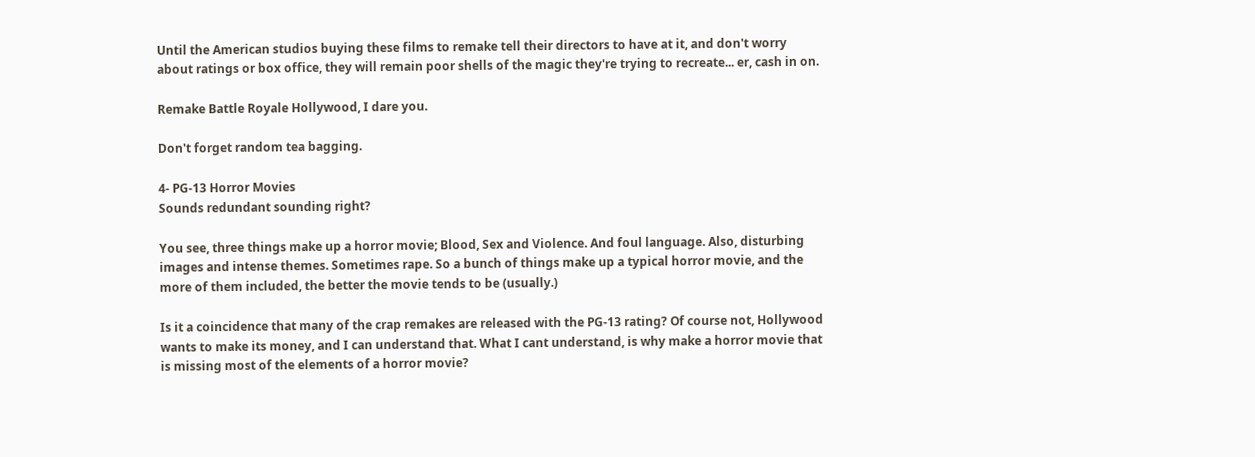Until the American studios buying these films to remake tell their directors to have at it, and don't worry about ratings or box office, they will remain poor shells of the magic they're trying to recreate... er, cash in on.

Remake Battle Royale Hollywood, I dare you.

Don't forget random tea bagging.

4- PG-13 Horror Movies
Sounds redundant sounding right?

You see, three things make up a horror movie; Blood, Sex and Violence. And foul language. Also, disturbing images and intense themes. Sometimes rape. So a bunch of things make up a typical horror movie, and the more of them included, the better the movie tends to be (usually.)

Is it a coincidence that many of the crap remakes are released with the PG-13 rating? Of course not, Hollywood wants to make its money, and I can understand that. What I cant understand, is why make a horror movie that is missing most of the elements of a horror movie?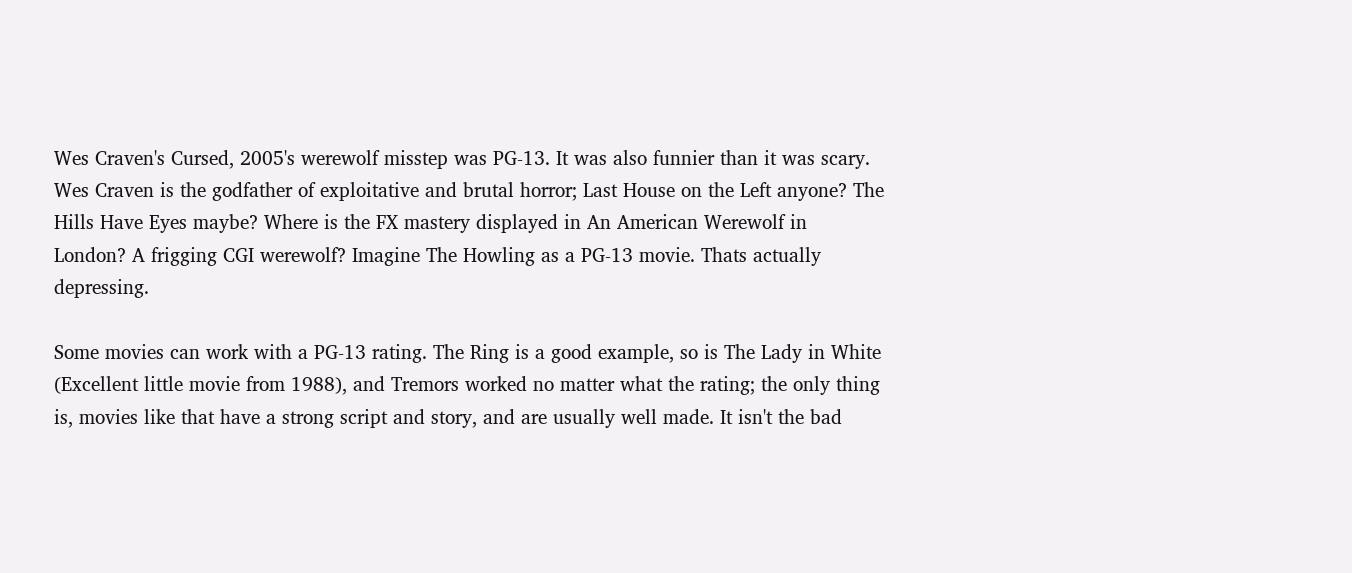Wes Craven's Cursed, 2005's werewolf misstep was PG-13. It was also funnier than it was scary. Wes Craven is the godfather of exploitative and brutal horror; Last House on the Left anyone? The Hills Have Eyes maybe? Where is the FX mastery displayed in An American Werewolf in London? A frigging CGI werewolf? Imagine The Howling as a PG-13 movie. Thats actually depressing.

Some movies can work with a PG-13 rating. The Ring is a good example, so is The Lady in White (Excellent little movie from 1988), and Tremors worked no matter what the rating; the only thing is, movies like that have a strong script and story, and are usually well made. It isn't the bad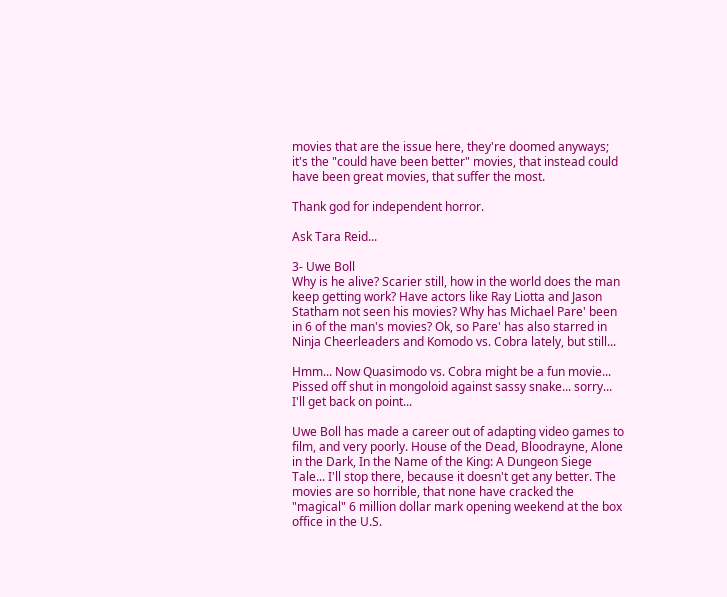movies that are the issue here, they're doomed anyways; it's the "could have been better" movies, that instead could have been great movies, that suffer the most.

Thank god for independent horror.

Ask Tara Reid...

3- Uwe Boll
Why is he alive? Scarier still, how in the world does the man keep getting work? Have actors like Ray Liotta and Jason Statham not seen his movies? Why has Michael Pare' been in 6 of the man's movies? Ok, so Pare' has also starred in Ninja Cheerleaders and Komodo vs. Cobra lately, but still...

Hmm... Now Quasimodo vs. Cobra might be a fun movie... Pissed off shut in mongoloid against sassy snake... sorry... I'll get back on point...

Uwe Boll has made a career out of adapting video games to film, and very poorly. House of the Dead, Bloodrayne, Alone in the Dark, In the Name of the King: A Dungeon Siege Tale... I'll stop there, because it doesn't get any better. The movies are so horrible, that none have cracked the "magical" 6 million dollar mark opening weekend at the box office in the U.S.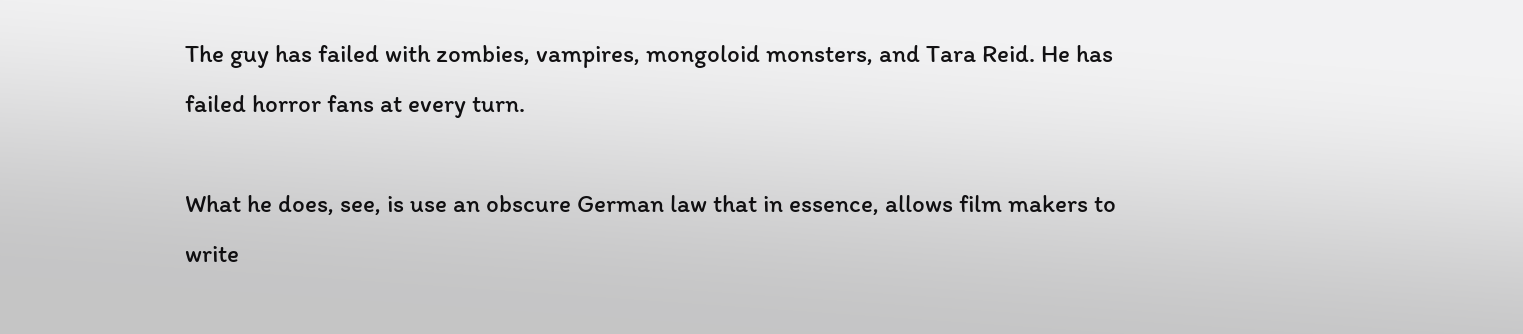The guy has failed with zombies, vampires, mongoloid monsters, and Tara Reid. He has failed horror fans at every turn.

What he does, see, is use an obscure German law that in essence, allows film makers to write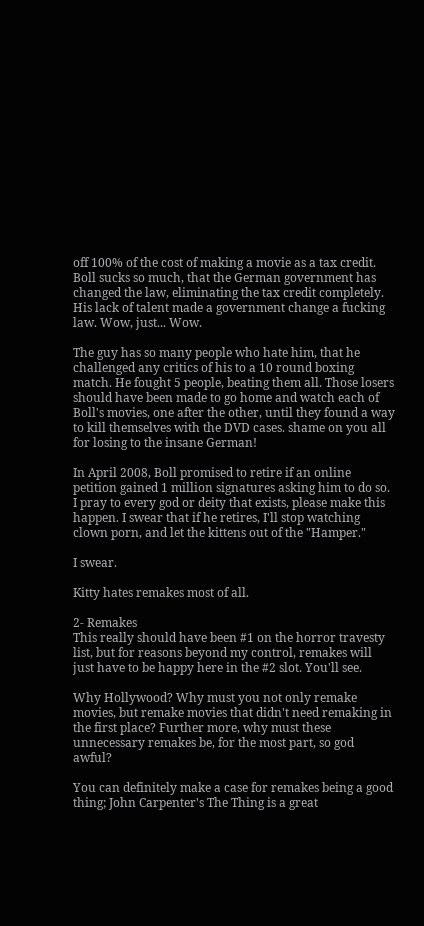off 100% of the cost of making a movie as a tax credit. Boll sucks so much, that the German government has changed the law, eliminating the tax credit completely. His lack of talent made a government change a fucking law. Wow, just... Wow.

The guy has so many people who hate him, that he challenged any critics of his to a 10 round boxing match. He fought 5 people, beating them all. Those losers should have been made to go home and watch each of Boll's movies, one after the other, until they found a way to kill themselves with the DVD cases. shame on you all for losing to the insane German!

In April 2008, Boll promised to retire if an online petition gained 1 million signatures asking him to do so. I pray to every god or deity that exists, please make this happen. I swear that if he retires, I'll stop watching clown porn, and let the kittens out of the "Hamper."

I swear.

Kitty hates remakes most of all.

2- Remakes
This really should have been #1 on the horror travesty list, but for reasons beyond my control, remakes will just have to be happy here in the #2 slot. You'll see.

Why Hollywood? Why must you not only remake movies, but remake movies that didn't need remaking in the first place? Further more, why must these unnecessary remakes be, for the most part, so god awful?

You can definitely make a case for remakes being a good thing; John Carpenter's The Thing is a great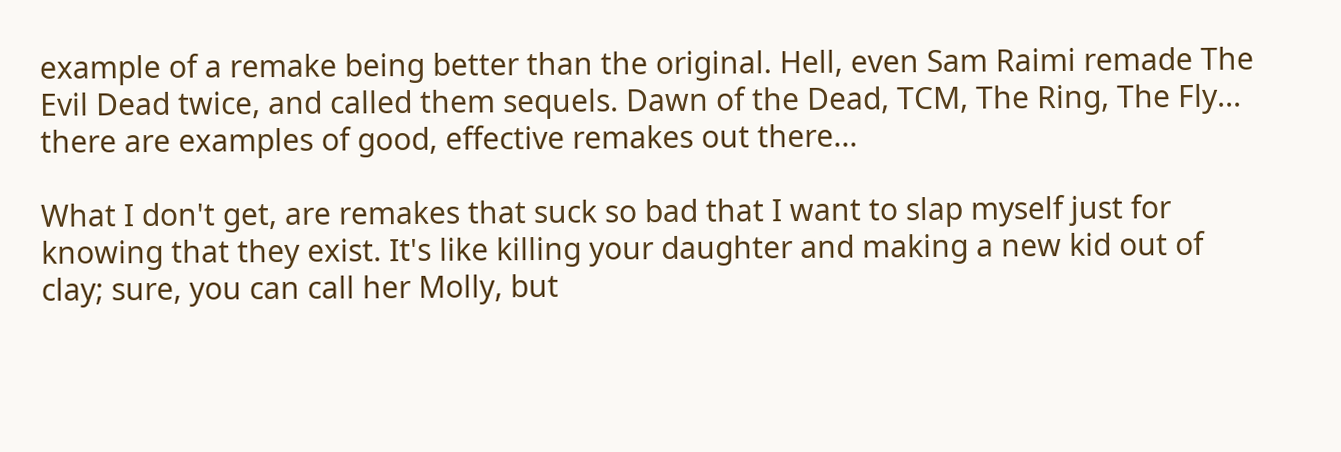example of a remake being better than the original. Hell, even Sam Raimi remade The Evil Dead twice, and called them sequels. Dawn of the Dead, TCM, The Ring, The Fly... there are examples of good, effective remakes out there...

What I don't get, are remakes that suck so bad that I want to slap myself just for knowing that they exist. It's like killing your daughter and making a new kid out of clay; sure, you can call her Molly, but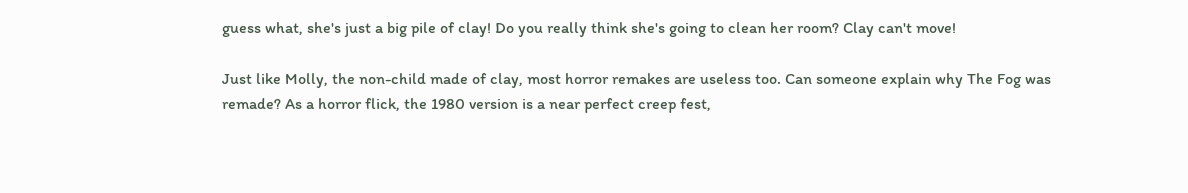guess what, she's just a big pile of clay! Do you really think she's going to clean her room? Clay can't move!

Just like Molly, the non-child made of clay, most horror remakes are useless too. Can someone explain why The Fog was remade? As a horror flick, the 1980 version is a near perfect creep fest,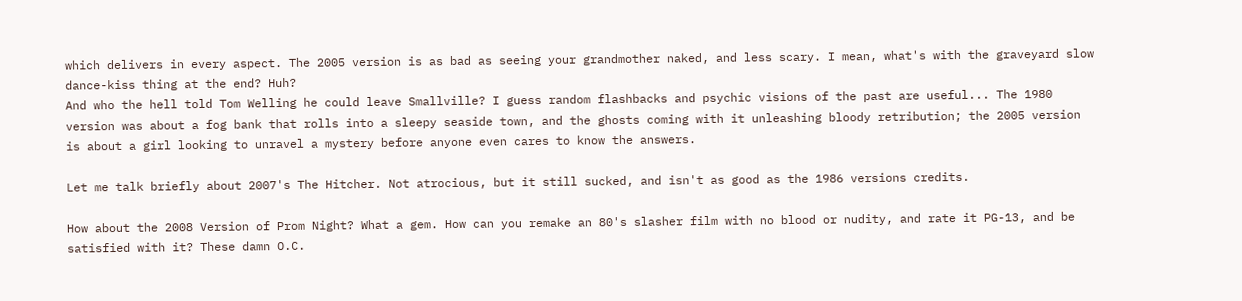which delivers in every aspect. The 2005 version is as bad as seeing your grandmother naked, and less scary. I mean, what's with the graveyard slow dance-kiss thing at the end? Huh?
And who the hell told Tom Welling he could leave Smallville? I guess random flashbacks and psychic visions of the past are useful... The 1980 version was about a fog bank that rolls into a sleepy seaside town, and the ghosts coming with it unleashing bloody retribution; the 2005 version is about a girl looking to unravel a mystery before anyone even cares to know the answers.

Let me talk briefly about 2007's The Hitcher. Not atrocious, but it still sucked, and isn't as good as the 1986 versions credits.

How about the 2008 Version of Prom Night? What a gem. How can you remake an 80's slasher film with no blood or nudity, and rate it PG-13, and be satisfied with it? These damn O.C.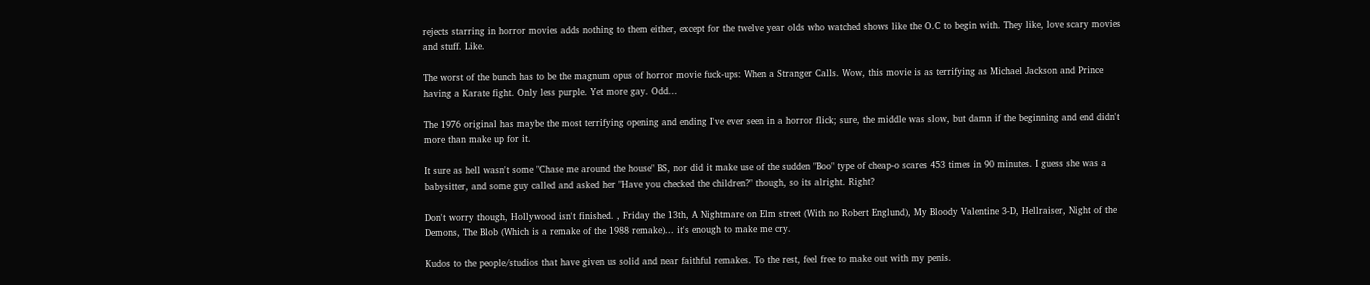rejects starring in horror movies adds nothing to them either, except for the twelve year olds who watched shows like the O.C to begin with. They like, love scary movies and stuff. Like.

The worst of the bunch has to be the magnum opus of horror movie fuck-ups: When a Stranger Calls. Wow, this movie is as terrifying as Michael Jackson and Prince having a Karate fight. Only less purple. Yet more gay. Odd...

The 1976 original has maybe the most terrifying opening and ending I've ever seen in a horror flick; sure, the middle was slow, but damn if the beginning and end didn't more than make up for it.

It sure as hell wasn't some "Chase me around the house" BS, nor did it make use of the sudden "Boo" type of cheap-o scares 453 times in 90 minutes. I guess she was a babysitter, and some guy called and asked her "Have you checked the children?" though, so its alright. Right?

Don't worry though, Hollywood isn't finished. , Friday the 13th, A Nightmare on Elm street (With no Robert Englund), My Bloody Valentine 3-D, Hellraiser, Night of the Demons, The Blob (Which is a remake of the 1988 remake)... it's enough to make me cry.

Kudos to the people/studios that have given us solid and near faithful remakes. To the rest, feel free to make out with my penis.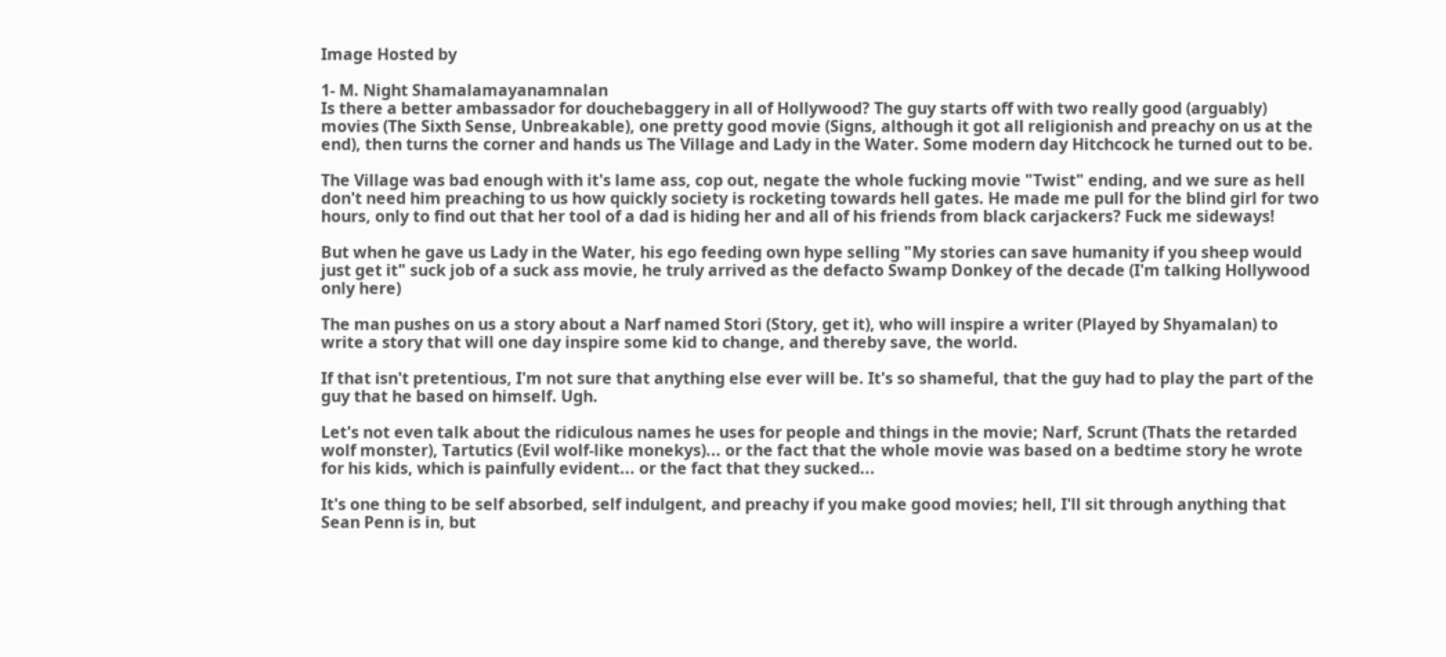Image Hosted by

1- M. Night Shamalamayanamnalan
Is there a better ambassador for douchebaggery in all of Hollywood? The guy starts off with two really good (arguably) movies (The Sixth Sense, Unbreakable), one pretty good movie (Signs, although it got all religionish and preachy on us at the end), then turns the corner and hands us The Village and Lady in the Water. Some modern day Hitchcock he turned out to be.

The Village was bad enough with it's lame ass, cop out, negate the whole fucking movie "Twist" ending, and we sure as hell don't need him preaching to us how quickly society is rocketing towards hell gates. He made me pull for the blind girl for two hours, only to find out that her tool of a dad is hiding her and all of his friends from black carjackers? Fuck me sideways!

But when he gave us Lady in the Water, his ego feeding own hype selling "My stories can save humanity if you sheep would just get it" suck job of a suck ass movie, he truly arrived as the defacto Swamp Donkey of the decade (I'm talking Hollywood only here)

The man pushes on us a story about a Narf named Stori (Story, get it), who will inspire a writer (Played by Shyamalan) to write a story that will one day inspire some kid to change, and thereby save, the world.

If that isn't pretentious, I'm not sure that anything else ever will be. It's so shameful, that the guy had to play the part of the guy that he based on himself. Ugh.

Let's not even talk about the ridiculous names he uses for people and things in the movie; Narf, Scrunt (Thats the retarded wolf monster), Tartutics (Evil wolf-like monekys)... or the fact that the whole movie was based on a bedtime story he wrote for his kids, which is painfully evident... or the fact that they sucked...

It's one thing to be self absorbed, self indulgent, and preachy if you make good movies; hell, I'll sit through anything that Sean Penn is in, but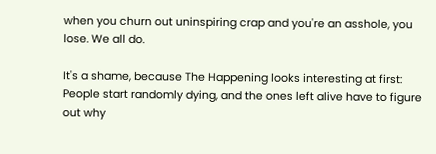when you churn out uninspiring crap and you're an asshole, you lose. We all do.

It's a shame, because The Happening looks interesting at first: People start randomly dying, and the ones left alive have to figure out why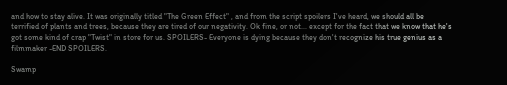and how to stay alive. It was originally titled "The Green Effect" , and from the script spoilers I've heard, we should all be terrified of plants and trees, because they are tired of our negativity. Ok fine, or not... except for the fact that we know that he's got some kind of crap "Twist" in store for us. SPOILERS- Everyone is dying because they don't recognize his true genius as a filmmaker -END SPOILERS.

Swamp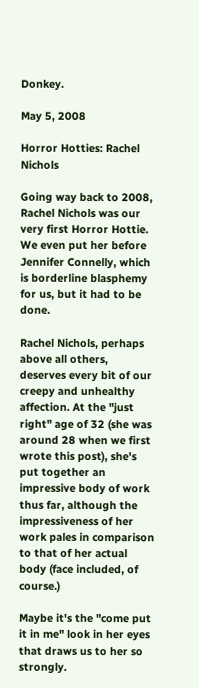Donkey.

May 5, 2008

Horror Hotties: Rachel Nichols

Going way back to 2008, Rachel Nichols was our very first Horror Hottie. We even put her before Jennifer Connelly, which is borderline blasphemy for us, but it had to be done.

Rachel Nichols, perhaps above all others, deserves every bit of our creepy and unhealthy affection. At the "just right" age of 32 (she was around 28 when we first wrote this post), she's put together an impressive body of work thus far, although the impressiveness of her work pales in comparison to that of her actual body (face included, of course.)

Maybe it's the "come put it in me" look in her eyes that draws us to her so strongly.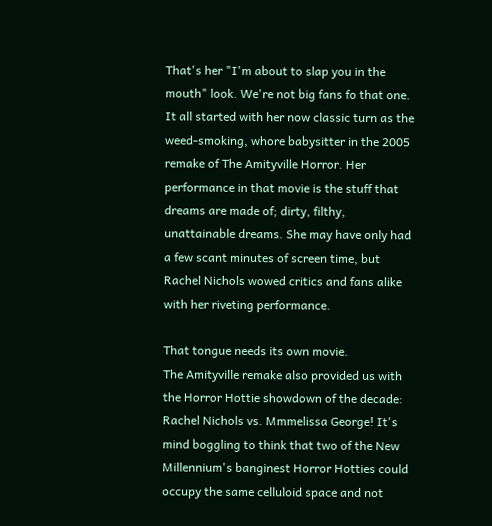That's her "I'm about to slap you in the mouth" look. We're not big fans fo that one.
It all started with her now classic turn as the weed-smoking, whore babysitter in the 2005 remake of The Amityville Horror. Her performance in that movie is the stuff that dreams are made of; dirty, filthy, unattainable dreams. She may have only had a few scant minutes of screen time, but Rachel Nichols wowed critics and fans alike with her riveting performance.

That tongue needs its own movie.
The Amityville remake also provided us with the Horror Hottie showdown of the decade: Rachel Nichols vs. Mmmelissa George! It's mind boggling to think that two of the New Millennium's banginest Horror Hotties could occupy the same celluloid space and not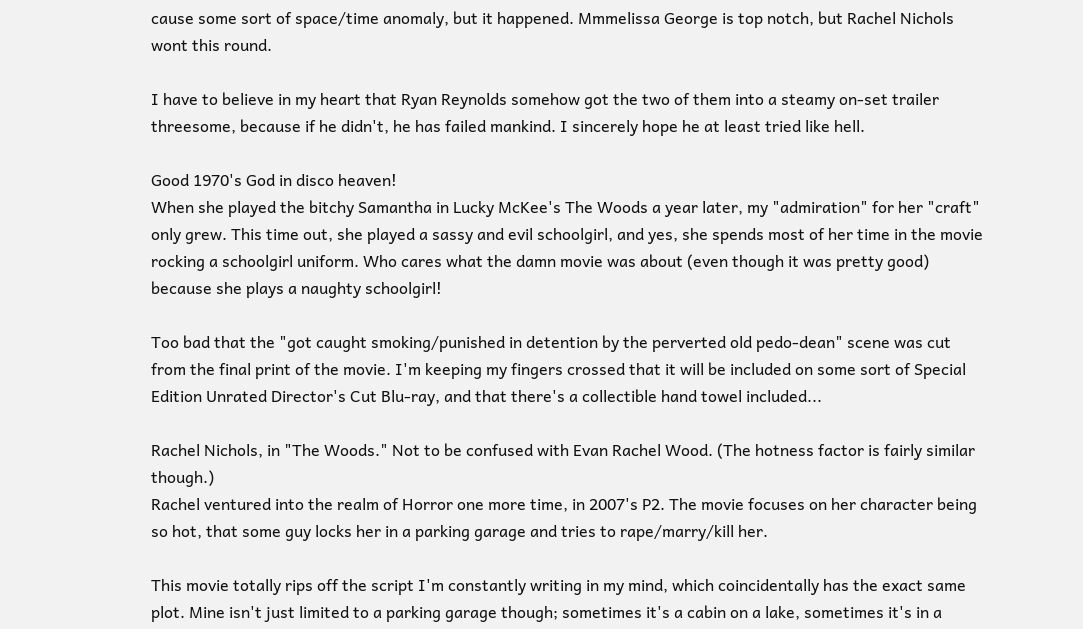cause some sort of space/time anomaly, but it happened. Mmmelissa George is top notch, but Rachel Nichols wont this round.

I have to believe in my heart that Ryan Reynolds somehow got the two of them into a steamy on-set trailer threesome, because if he didn't, he has failed mankind. I sincerely hope he at least tried like hell.

Good 1970's God in disco heaven!
When she played the bitchy Samantha in Lucky McKee's The Woods a year later, my "admiration" for her "craft" only grew. This time out, she played a sassy and evil schoolgirl, and yes, she spends most of her time in the movie rocking a schoolgirl uniform. Who cares what the damn movie was about (even though it was pretty good) because she plays a naughty schoolgirl!

Too bad that the "got caught smoking/punished in detention by the perverted old pedo-dean" scene was cut from the final print of the movie. I'm keeping my fingers crossed that it will be included on some sort of Special Edition Unrated Director's Cut Blu-ray, and that there's a collectible hand towel included...

Rachel Nichols, in "The Woods." Not to be confused with Evan Rachel Wood. (The hotness factor is fairly similar though.)
Rachel ventured into the realm of Horror one more time, in 2007's P2. The movie focuses on her character being so hot, that some guy locks her in a parking garage and tries to rape/marry/kill her.

This movie totally rips off the script I'm constantly writing in my mind, which coincidentally has the exact same plot. Mine isn't just limited to a parking garage though; sometimes it's a cabin on a lake, sometimes it's in a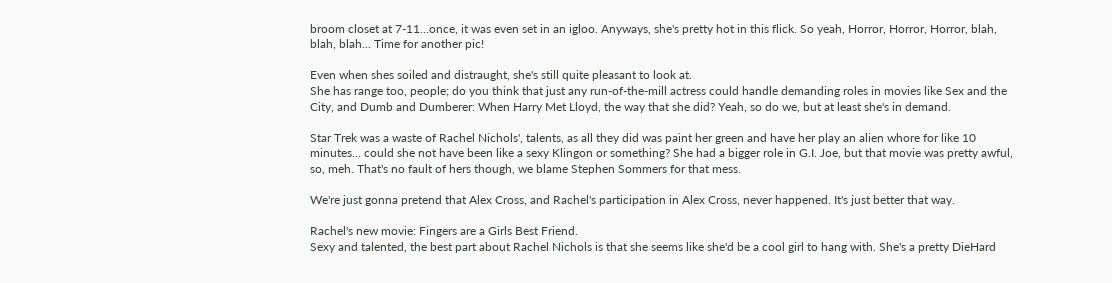broom closet at 7-11...once, it was even set in an igloo. Anyways, she's pretty hot in this flick. So yeah, Horror, Horror, Horror, blah, blah, blah... Time for another pic!

Even when shes soiled and distraught, she's still quite pleasant to look at.
She has range too, people; do you think that just any run-of-the-mill actress could handle demanding roles in movies like Sex and the City, and Dumb and Dumberer: When Harry Met Lloyd, the way that she did? Yeah, so do we, but at least she's in demand.

Star Trek was a waste of Rachel Nichols', talents, as all they did was paint her green and have her play an alien whore for like 10 minutes... could she not have been like a sexy Klingon or something? She had a bigger role in G.I. Joe, but that movie was pretty awful, so, meh. That's no fault of hers though, we blame Stephen Sommers for that mess.

We're just gonna pretend that Alex Cross, and Rachel's participation in Alex Cross, never happened. It's just better that way.

Rachel's new movie: Fingers are a Girls Best Friend.
Sexy and talented, the best part about Rachel Nichols is that she seems like she'd be a cool girl to hang with. She's a pretty DieHard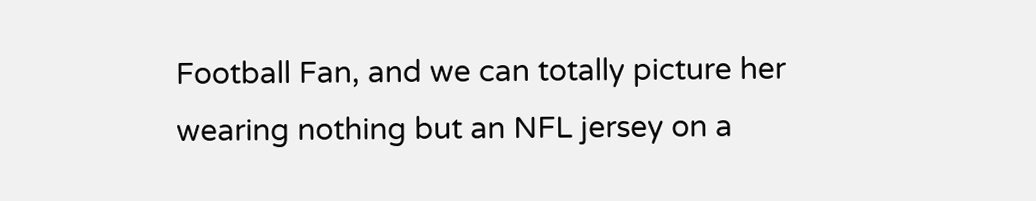Football Fan, and we can totally picture her wearing nothing but an NFL jersey on a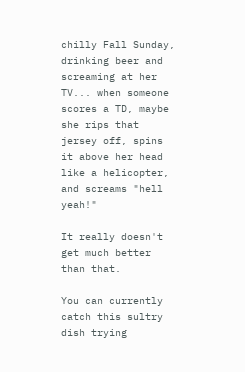chilly Fall Sunday, drinking beer and screaming at her TV... when someone scores a TD, maybe she rips that jersey off, spins it above her head like a helicopter, and screams "hell yeah!"

It really doesn't get much better than that.

You can currently catch this sultry dish trying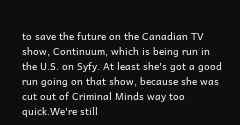to save the future on the Canadian TV show, Continuum, which is being run in the U.S. on Syfy. At least she's got a good run going on that show, because she was cut out of Criminal Minds way too quick.We're still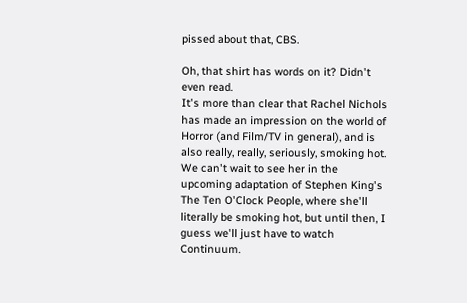pissed about that, CBS.

Oh, that shirt has words on it? Didn't even read.
It's more than clear that Rachel Nichols has made an impression on the world of Horror (and Film/TV in general), and is also really, really, seriously, smoking hot. We can't wait to see her in the upcoming adaptation of Stephen King's The Ten O'Clock People, where she'll literally be smoking hot, but until then, I guess we'll just have to watch Continuum.